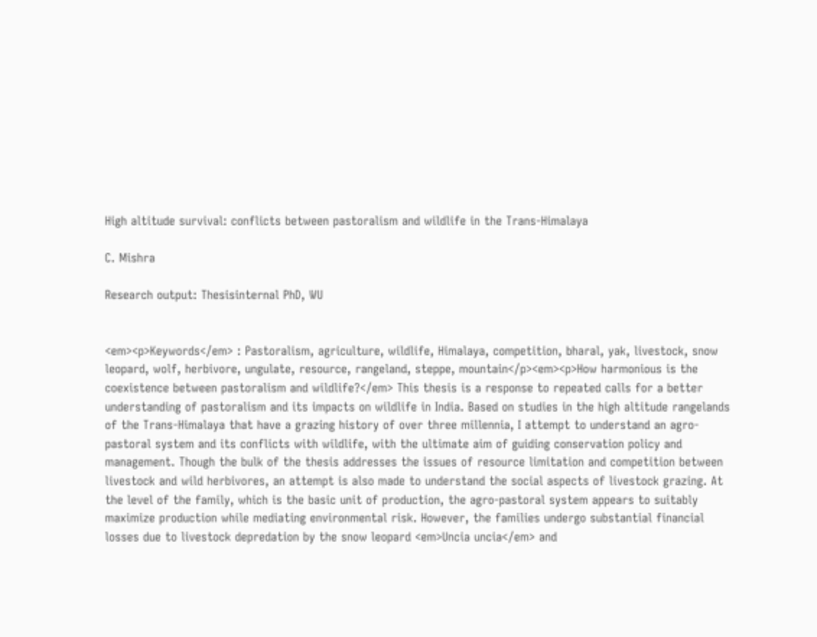High altitude survival: conflicts between pastoralism and wildlife in the Trans-Himalaya

C. Mishra

Research output: Thesisinternal PhD, WU


<em><p>Keywords</em> : Pastoralism, agriculture, wildlife, Himalaya, competition, bharal, yak, livestock, snow leopard, wolf, herbivore, ungulate, resource, rangeland, steppe, mountain</p><em><p>How harmonious is the coexistence between pastoralism and wildlife?</em> This thesis is a response to repeated calls for a better understanding of pastoralism and its impacts on wildlife in India. Based on studies in the high altitude rangelands of the Trans-Himalaya that have a grazing history of over three millennia, I attempt to understand an agro-pastoral system and its conflicts with wildlife, with the ultimate aim of guiding conservation policy and management. Though the bulk of the thesis addresses the issues of resource limitation and competition between livestock and wild herbivores, an attempt is also made to understand the social aspects of livestock grazing. At the level of the family, which is the basic unit of production, the agro-pastoral system appears to suitably maximize production while mediating environmental risk. However, the families undergo substantial financial losses due to livestock depredation by the snow leopard <em>Uncia uncia</em> and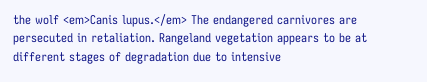the wolf <em>Canis lupus.</em> The endangered carnivores are persecuted in retaliation. Rangeland vegetation appears to be at different stages of degradation due to intensive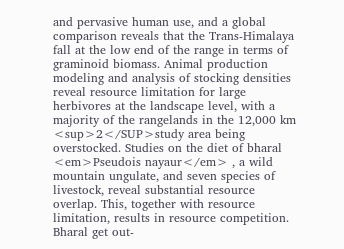and pervasive human use, and a global comparison reveals that the Trans-Himalaya fall at the low end of the range in terms of graminoid biomass. Animal production modeling and analysis of stocking densities reveal resource limitation for large herbivores at the landscape level, with a majority of the rangelands in the 12,000 km <sup>2</SUP>study area being overstocked. Studies on the diet of bharal <em>Pseudois nayaur</em> , a wild mountain ungulate, and seven species of livestock, reveal substantial resource overlap. This, together with resource limitation, results in resource competition. Bharal get out-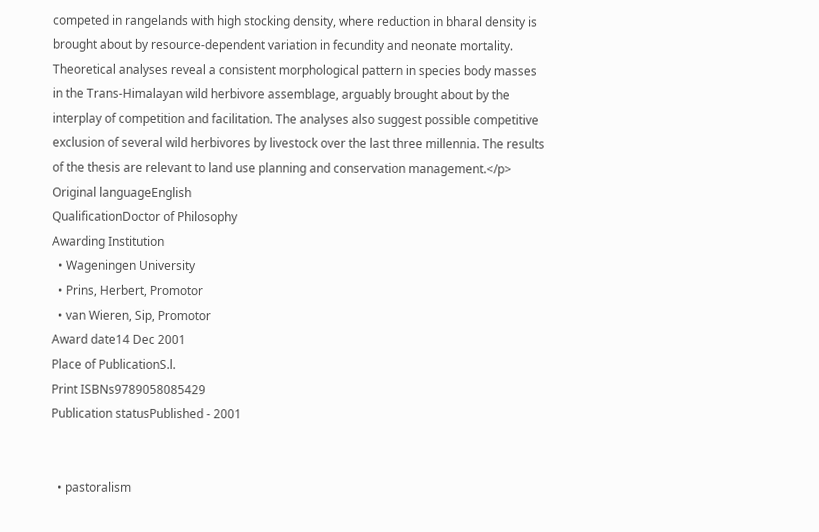competed in rangelands with high stocking density, where reduction in bharal density is brought about by resource-dependent variation in fecundity and neonate mortality. Theoretical analyses reveal a consistent morphological pattern in species body masses in the Trans-Himalayan wild herbivore assemblage, arguably brought about by the interplay of competition and facilitation. The analyses also suggest possible competitive exclusion of several wild herbivores by livestock over the last three millennia. The results of the thesis are relevant to land use planning and conservation management.</p>
Original languageEnglish
QualificationDoctor of Philosophy
Awarding Institution
  • Wageningen University
  • Prins, Herbert, Promotor
  • van Wieren, Sip, Promotor
Award date14 Dec 2001
Place of PublicationS.l.
Print ISBNs9789058085429
Publication statusPublished - 2001


  • pastoralism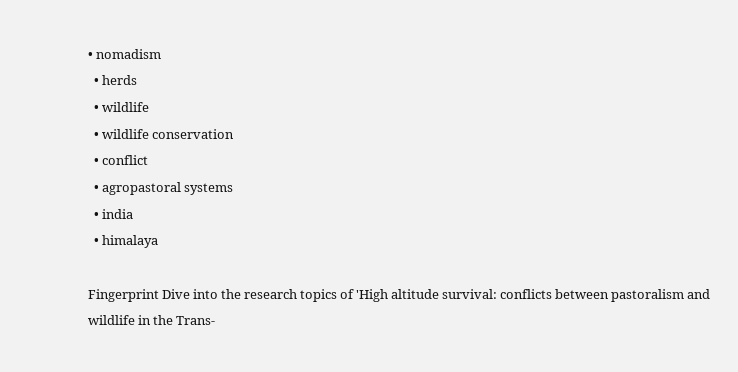• nomadism
  • herds
  • wildlife
  • wildlife conservation
  • conflict
  • agropastoral systems
  • india
  • himalaya

Fingerprint Dive into the research topics of 'High altitude survival: conflicts between pastoralism and wildlife in the Trans-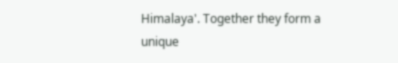Himalaya'. Together they form a unique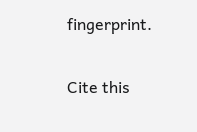fingerprint.

Cite this